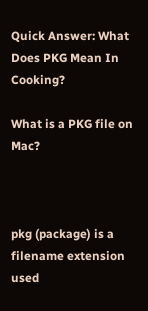Quick Answer: What Does PKG Mean In Cooking?

What is a PKG file on Mac?



pkg (package) is a filename extension used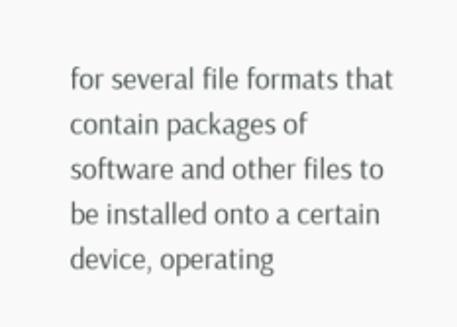for several file formats that contain packages of software and other files to be installed onto a certain device, operating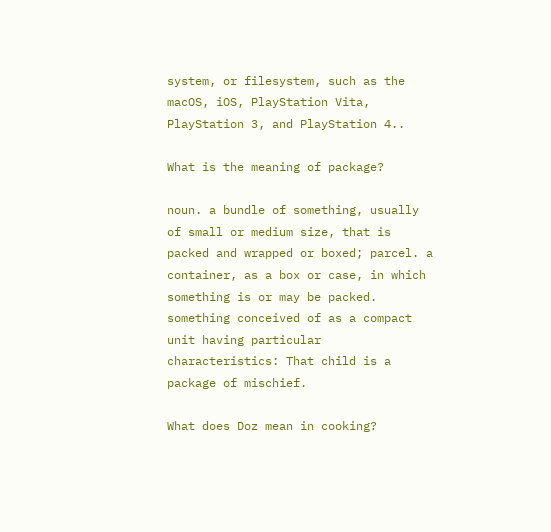system, or filesystem, such as the macOS, iOS, PlayStation Vita, PlayStation 3, and PlayStation 4..

What is the meaning of package?

noun. a bundle of something, usually of small or medium size, that is packed and wrapped or boxed; parcel. a container, as a box or case, in which something is or may be packed. something conceived of as a compact unit having particular characteristics: That child is a package of mischief.

What does Doz mean in cooking?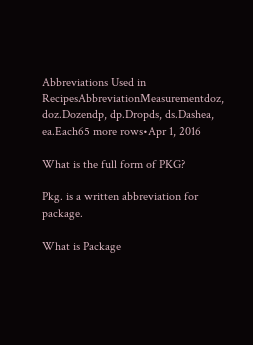Abbreviations Used in RecipesAbbreviationMeasurementdoz, doz.Dozendp, dp.Dropds, ds.Dashea, ea.Each65 more rows•Apr 1, 2016

What is the full form of PKG?

Pkg. is a written abbreviation for package.

What is Package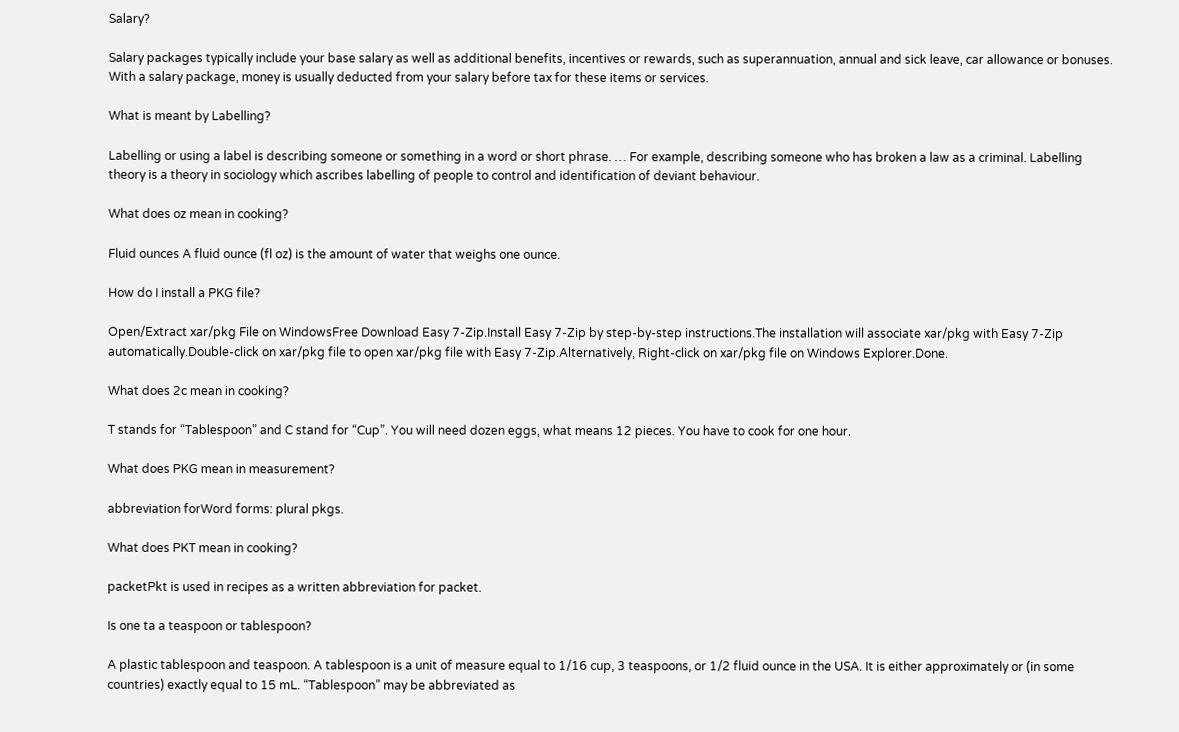Salary?

Salary packages typically include your base salary as well as additional benefits, incentives or rewards, such as superannuation, annual and sick leave, car allowance or bonuses. With a salary package, money is usually deducted from your salary before tax for these items or services.

What is meant by Labelling?

Labelling or using a label is describing someone or something in a word or short phrase. … For example, describing someone who has broken a law as a criminal. Labelling theory is a theory in sociology which ascribes labelling of people to control and identification of deviant behaviour.

What does oz mean in cooking?

Fluid ounces A fluid ounce (fl oz) is the amount of water that weighs one ounce.

How do I install a PKG file?

Open/Extract xar/pkg File on WindowsFree Download Easy 7-Zip.Install Easy 7-Zip by step-by-step instructions.The installation will associate xar/pkg with Easy 7-Zip automatically.Double-click on xar/pkg file to open xar/pkg file with Easy 7-Zip.Alternatively, Right-click on xar/pkg file on Windows Explorer.Done.

What does 2c mean in cooking?

T stands for “Tablespoon” and C stand for “Cup”. You will need dozen eggs, what means 12 pieces. You have to cook for one hour.

What does PKG mean in measurement?

abbreviation forWord forms: plural pkgs.

What does PKT mean in cooking?

packetPkt is used in recipes as a written abbreviation for packet.

Is one ta a teaspoon or tablespoon?

A plastic tablespoon and teaspoon. A tablespoon is a unit of measure equal to 1/16 cup, 3 teaspoons, or 1/2 fluid ounce in the USA. It is either approximately or (in some countries) exactly equal to 15 mL. “Tablespoon” may be abbreviated as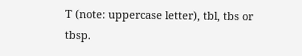T (note: uppercase letter), tbl, tbs or tbsp.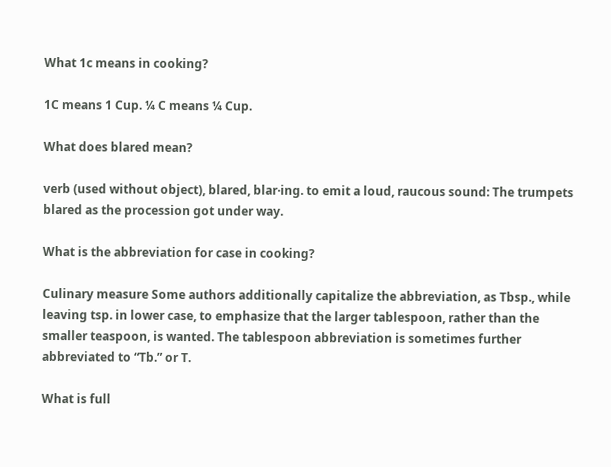What 1c means in cooking?

1C means 1 Cup. ¼ C means ¼ Cup.

What does blared mean?

verb (used without object), blared, blar·ing. to emit a loud, raucous sound: The trumpets blared as the procession got under way.

What is the abbreviation for case in cooking?

Culinary measure Some authors additionally capitalize the abbreviation, as Tbsp., while leaving tsp. in lower case, to emphasize that the larger tablespoon, rather than the smaller teaspoon, is wanted. The tablespoon abbreviation is sometimes further abbreviated to “Tb.” or T.

What is full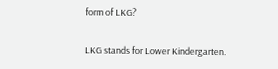form of LKG?

LKG stands for Lower Kindergarten.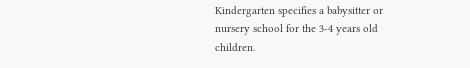Kindergarten specifies a babysitter or nursery school for the 3-4 years old children.